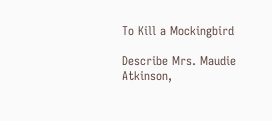To Kill a Mockingbird

Describe Mrs. Maudie Atkinson,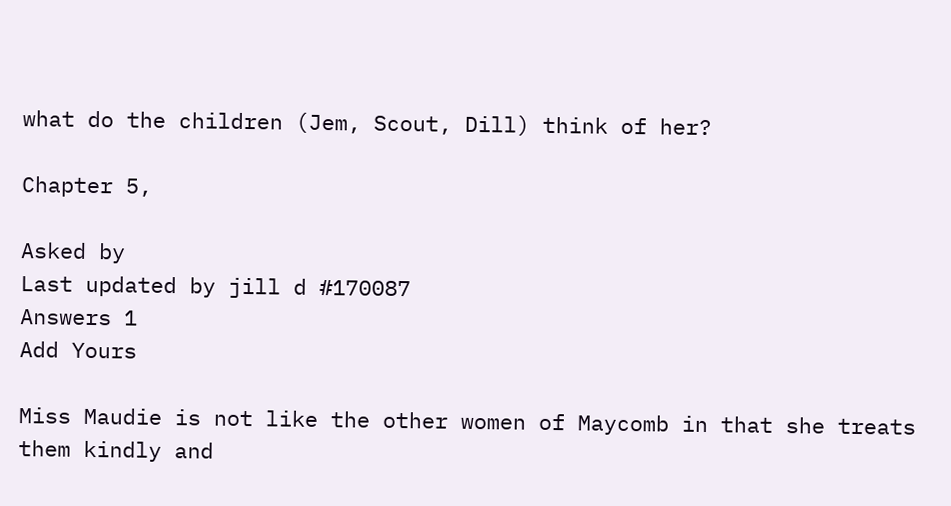what do the children (Jem, Scout, Dill) think of her?

Chapter 5,

Asked by
Last updated by jill d #170087
Answers 1
Add Yours

Miss Maudie is not like the other women of Maycomb in that she treats them kindly and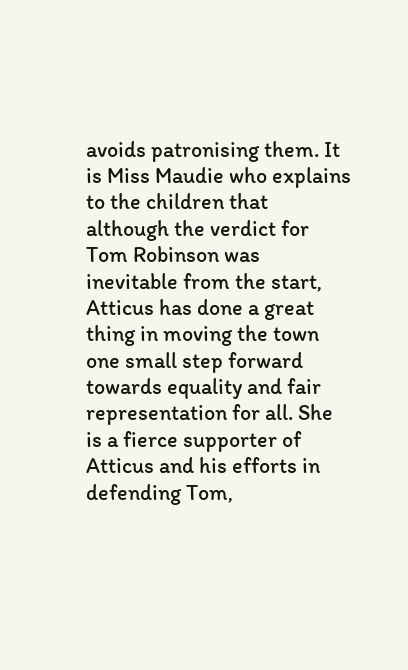avoids patronising them. It is Miss Maudie who explains to the children that although the verdict for Tom Robinson was inevitable from the start, Atticus has done a great thing in moving the town one small step forward towards equality and fair representation for all. She is a fierce supporter of Atticus and his efforts in defending Tom,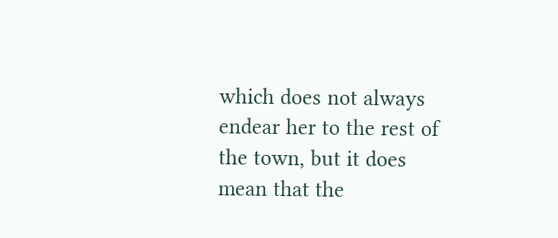which does not always endear her to the rest of the town, but it does mean that the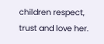children respect, trust and love her.